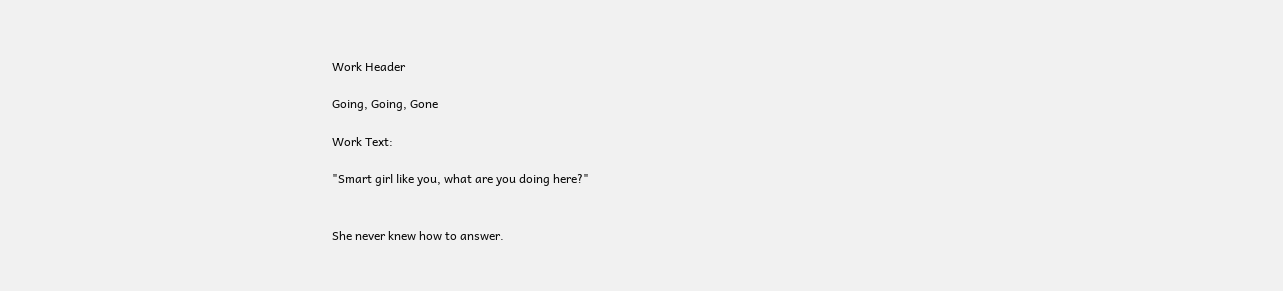Work Header

Going, Going, Gone

Work Text:

"Smart girl like you, what are you doing here?"


She never knew how to answer.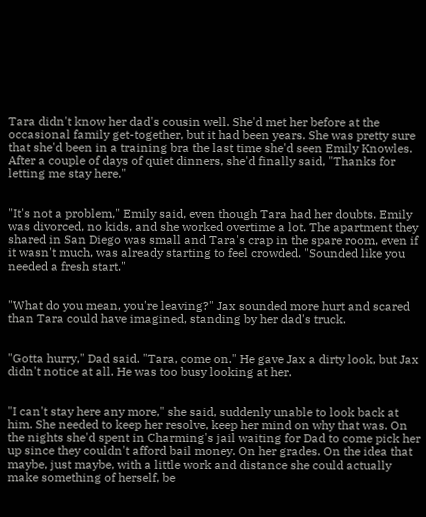Tara didn't know her dad's cousin well. She'd met her before at the occasional family get-together, but it had been years. She was pretty sure that she'd been in a training bra the last time she'd seen Emily Knowles. After a couple of days of quiet dinners, she'd finally said, "Thanks for letting me stay here."


"It's not a problem," Emily said, even though Tara had her doubts. Emily was divorced, no kids, and she worked overtime a lot. The apartment they shared in San Diego was small and Tara's crap in the spare room, even if it wasn't much, was already starting to feel crowded. "Sounded like you needed a fresh start."


"What do you mean, you're leaving?" Jax sounded more hurt and scared than Tara could have imagined, standing by her dad's truck.


"Gotta hurry," Dad said. "Tara, come on." He gave Jax a dirty look, but Jax didn't notice at all. He was too busy looking at her.


"I can't stay here any more," she said, suddenly unable to look back at him. She needed to keep her resolve, keep her mind on why that was. On the nights she'd spent in Charming's jail waiting for Dad to come pick her up since they couldn't afford bail money. On her grades. On the idea that maybe, just maybe, with a little work and distance she could actually make something of herself, be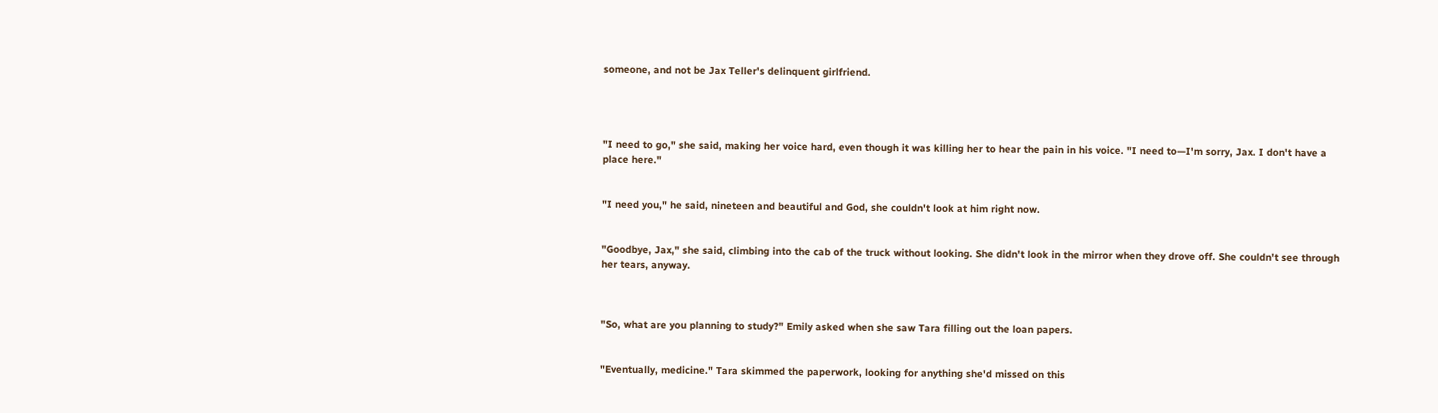someone, and not be Jax Teller's delinquent girlfriend.




"I need to go," she said, making her voice hard, even though it was killing her to hear the pain in his voice. "I need to—I'm sorry, Jax. I don't have a place here."


"I need you," he said, nineteen and beautiful and God, she couldn't look at him right now.


"Goodbye, Jax," she said, climbing into the cab of the truck without looking. She didn't look in the mirror when they drove off. She couldn't see through her tears, anyway.



"So, what are you planning to study?" Emily asked when she saw Tara filling out the loan papers.


"Eventually, medicine." Tara skimmed the paperwork, looking for anything she'd missed on this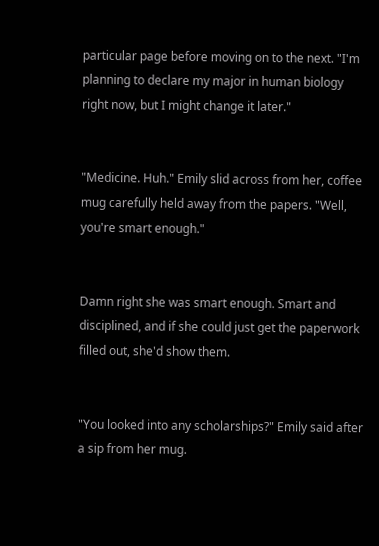particular page before moving on to the next. "I'm planning to declare my major in human biology right now, but I might change it later."


"Medicine. Huh." Emily slid across from her, coffee mug carefully held away from the papers. "Well, you're smart enough."


Damn right she was smart enough. Smart and disciplined, and if she could just get the paperwork filled out, she'd show them.


"You looked into any scholarships?" Emily said after a sip from her mug.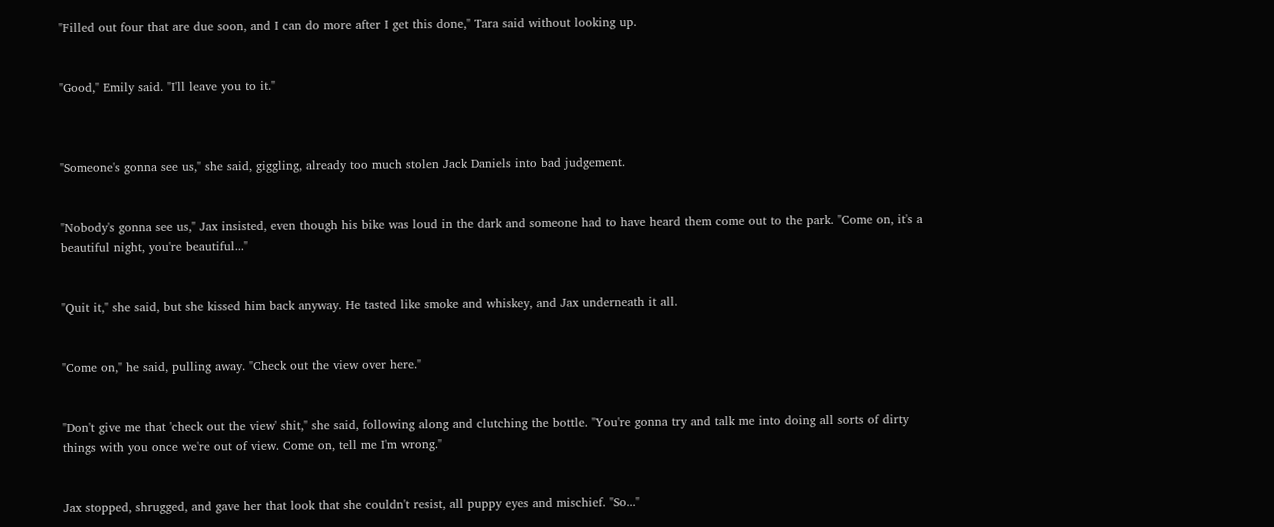"Filled out four that are due soon, and I can do more after I get this done," Tara said without looking up.


"Good," Emily said. "I'll leave you to it."



"Someone's gonna see us," she said, giggling, already too much stolen Jack Daniels into bad judgement.


"Nobody's gonna see us," Jax insisted, even though his bike was loud in the dark and someone had to have heard them come out to the park. "Come on, it's a beautiful night, you're beautiful..."


"Quit it," she said, but she kissed him back anyway. He tasted like smoke and whiskey, and Jax underneath it all.


"Come on," he said, pulling away. "Check out the view over here."


"Don't give me that 'check out the view' shit," she said, following along and clutching the bottle. "You're gonna try and talk me into doing all sorts of dirty things with you once we're out of view. Come on, tell me I'm wrong."


Jax stopped, shrugged, and gave her that look that she couldn't resist, all puppy eyes and mischief. "So..."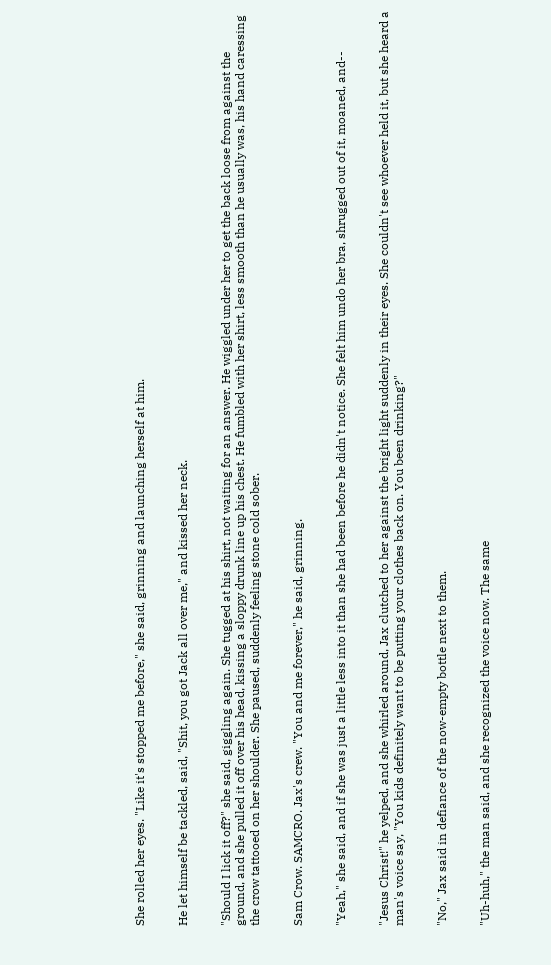She rolled her eyes. "Like it's stopped me before," she said, grinning and launching herself at him.


He let himself be tackled, said, "Shit, you got Jack all over me," and kissed her neck.


"Should I lick it off?" she said, giggling again. She tugged at his shirt, not waiting for an answer. He wiggled under her to get the back loose from against the ground, and she pulled it off over his head, kissing a sloppy drunk line up his chest. He fumbled with her shirt, less smooth than he usually was, his hand caressing the crow tattooed on her shoulder. She paused, suddenly feeling stone cold sober.


Sam Crow. SAMCRO. Jax's crew. "You and me forever," he said, grinning.


"Yeah," she said, and if she was just a little less into it than she had been before he didn't notice. She felt him undo her bra, shrugged out of it, moaned, and--


"Jesus Christ!" he yelped, and she whirled around, Jax clutched to her against the bright light suddenly in their eyes. She couldn't see whoever held it, but she heard a man's voice say, "You kids definitely want to be putting your clothes back on. You been drinking?"


"No," Jax said in defiance of the now-empty bottle next to them.


"Uh-huh," the man said, and she recognized the voice now. The same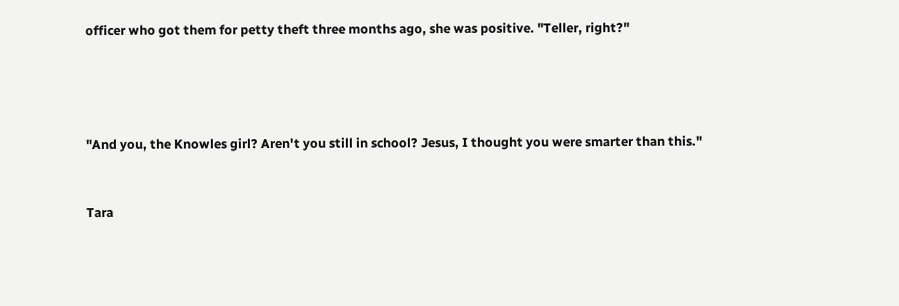officer who got them for petty theft three months ago, she was positive. "Teller, right?"




"And you, the Knowles girl? Aren't you still in school? Jesus, I thought you were smarter than this."


Tara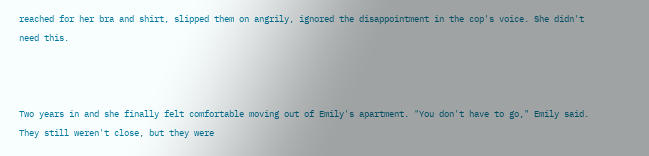reached for her bra and shirt, slipped them on angrily, ignored the disappointment in the cop's voice. She didn't need this.



Two years in and she finally felt comfortable moving out of Emily's apartment. "You don't have to go," Emily said. They still weren't close, but they were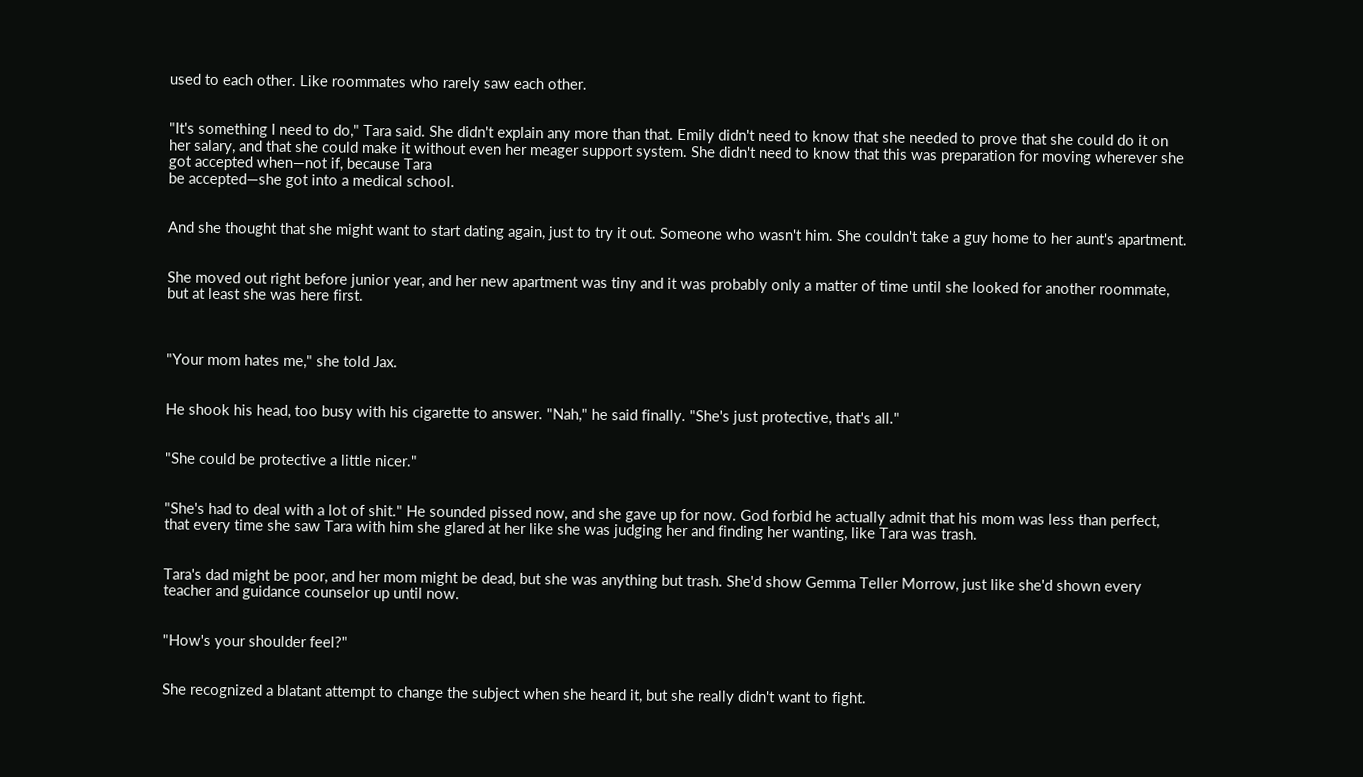used to each other. Like roommates who rarely saw each other.


"It's something I need to do," Tara said. She didn't explain any more than that. Emily didn't need to know that she needed to prove that she could do it on her salary, and that she could make it without even her meager support system. She didn't need to know that this was preparation for moving wherever she got accepted when—not if, because Tara
be accepted—she got into a medical school.


And she thought that she might want to start dating again, just to try it out. Someone who wasn't him. She couldn't take a guy home to her aunt's apartment.


She moved out right before junior year, and her new apartment was tiny and it was probably only a matter of time until she looked for another roommate, but at least she was here first.



"Your mom hates me," she told Jax.


He shook his head, too busy with his cigarette to answer. "Nah," he said finally. "She's just protective, that's all."


"She could be protective a little nicer."


"She's had to deal with a lot of shit." He sounded pissed now, and she gave up for now. God forbid he actually admit that his mom was less than perfect, that every time she saw Tara with him she glared at her like she was judging her and finding her wanting, like Tara was trash.


Tara's dad might be poor, and her mom might be dead, but she was anything but trash. She'd show Gemma Teller Morrow, just like she'd shown every teacher and guidance counselor up until now.


"How's your shoulder feel?"


She recognized a blatant attempt to change the subject when she heard it, but she really didn't want to fight.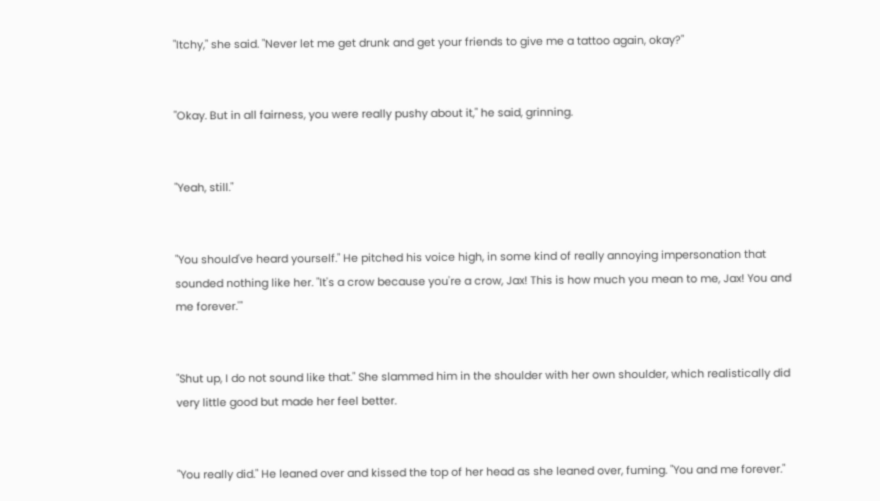"Itchy," she said. "Never let me get drunk and get your friends to give me a tattoo again, okay?"


"Okay. But in all fairness, you were really pushy about it," he said, grinning.


"Yeah, still."


"You should've heard yourself." He pitched his voice high, in some kind of really annoying impersonation that sounded nothing like her. "It's a crow because you're a crow, Jax! This is how much you mean to me, Jax! You and me forever.'"


"Shut up, I do not sound like that." She slammed him in the shoulder with her own shoulder, which realistically did very little good but made her feel better.


"You really did." He leaned over and kissed the top of her head as she leaned over, fuming. "You and me forever."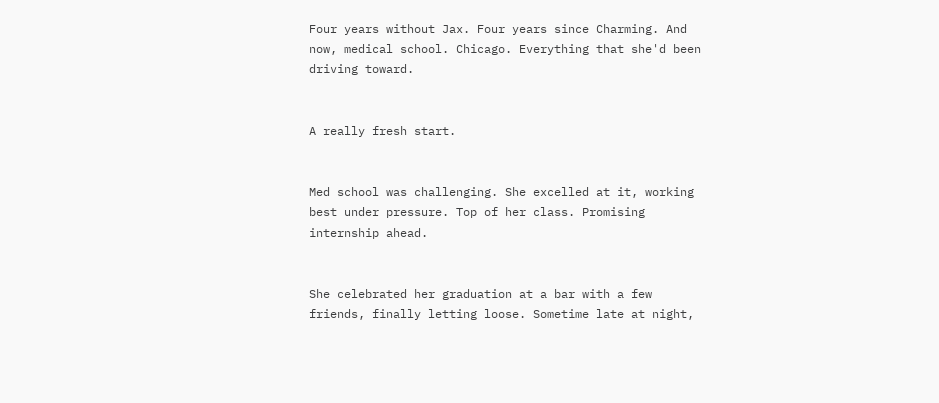Four years without Jax. Four years since Charming. And now, medical school. Chicago. Everything that she'd been driving toward.


A really fresh start.


Med school was challenging. She excelled at it, working best under pressure. Top of her class. Promising internship ahead.


She celebrated her graduation at a bar with a few friends, finally letting loose. Sometime late at night,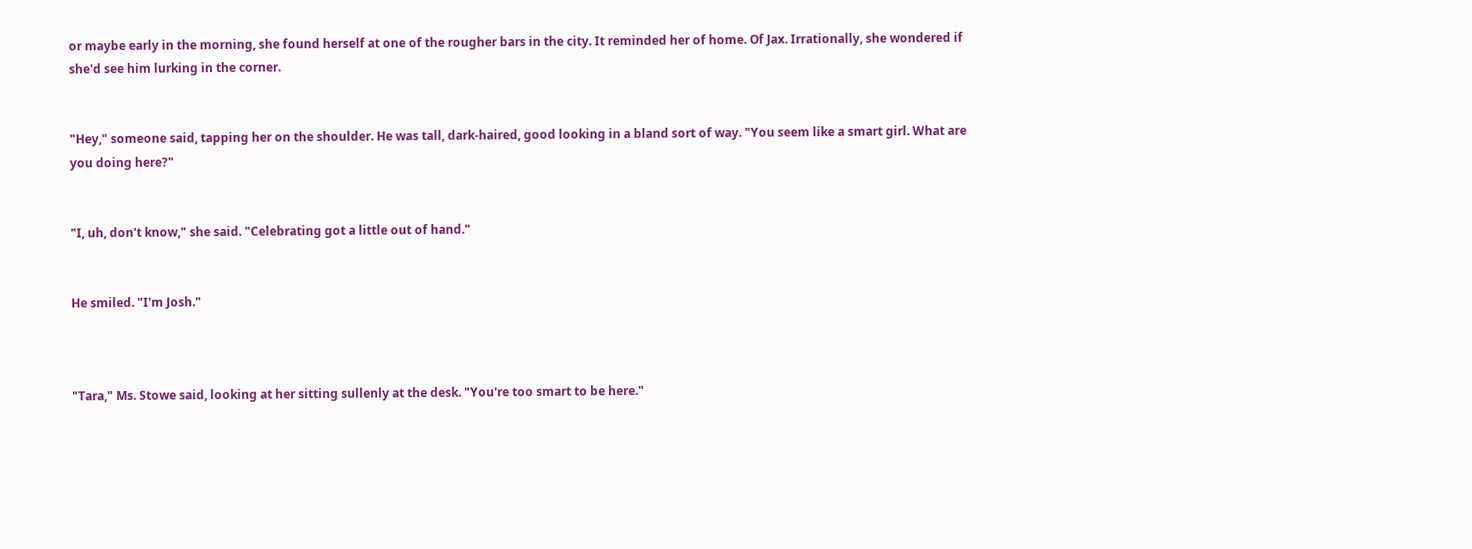or maybe early in the morning, she found herself at one of the rougher bars in the city. It reminded her of home. Of Jax. Irrationally, she wondered if she'd see him lurking in the corner.


"Hey," someone said, tapping her on the shoulder. He was tall, dark-haired, good looking in a bland sort of way. "You seem like a smart girl. What are you doing here?"


"I, uh, don't know," she said. "Celebrating got a little out of hand."


He smiled. "I'm Josh."



"Tara," Ms. Stowe said, looking at her sitting sullenly at the desk. "You're too smart to be here."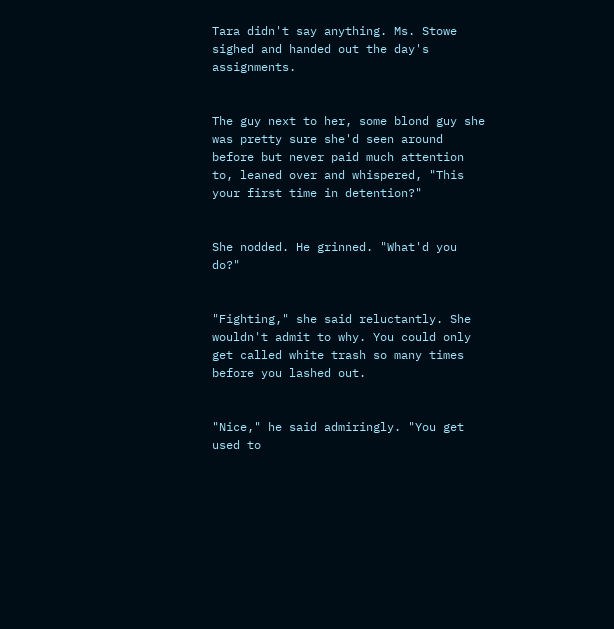Tara didn't say anything. Ms. Stowe sighed and handed out the day's assignments.


The guy next to her, some blond guy she was pretty sure she'd seen around before but never paid much attention to, leaned over and whispered, "This your first time in detention?"


She nodded. He grinned. "What'd you do?"


"Fighting," she said reluctantly. She wouldn't admit to why. You could only get called white trash so many times before you lashed out.


"Nice," he said admiringly. "You get used to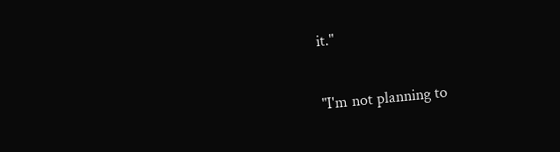it."


"I'm not planning to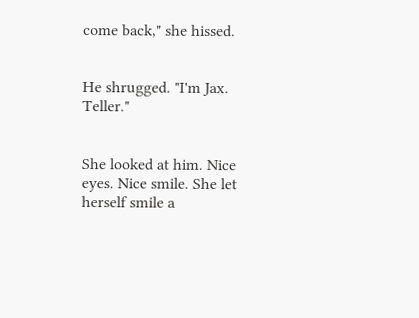come back," she hissed.


He shrugged. "I'm Jax. Teller."


She looked at him. Nice eyes. Nice smile. She let herself smile a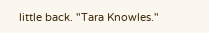little back. "Tara Knowles."